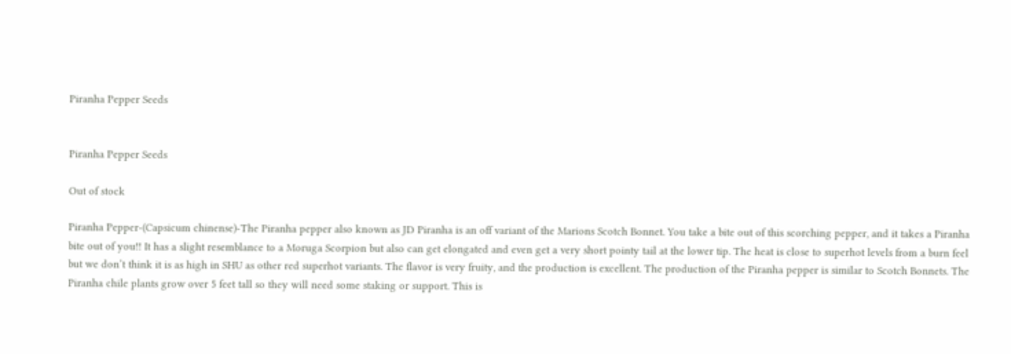Piranha Pepper Seeds


Piranha Pepper Seeds

Out of stock

Piranha Pepper-(Capsicum chinense)-The Piranha pepper also known as JD Piranha is an off variant of the Marions Scotch Bonnet. You take a bite out of this scorching pepper, and it takes a Piranha bite out of you!! It has a slight resemblance to a Moruga Scorpion but also can get elongated and even get a very short pointy tail at the lower tip. The heat is close to superhot levels from a burn feel but we don’t think it is as high in SHU as other red superhot variants. The flavor is very fruity, and the production is excellent. The production of the Piranha pepper is similar to Scotch Bonnets. The Piranha chile plants grow over 5 feet tall so they will need some staking or support. This is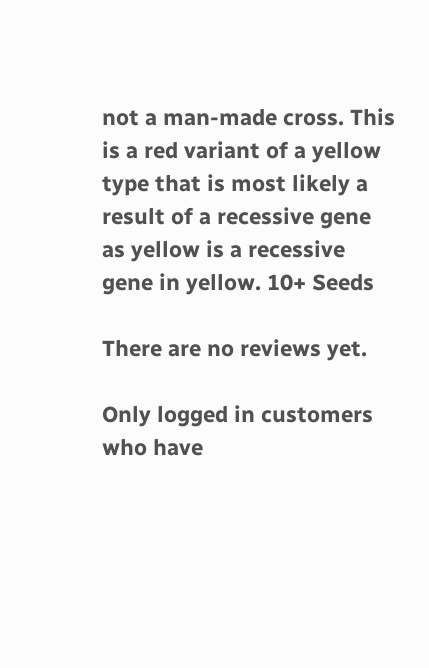not a man-made cross. This is a red variant of a yellow type that is most likely a result of a recessive gene as yellow is a recessive gene in yellow. 10+ Seeds

There are no reviews yet.

Only logged in customers who have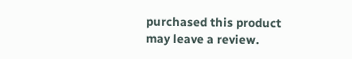purchased this product may leave a review.